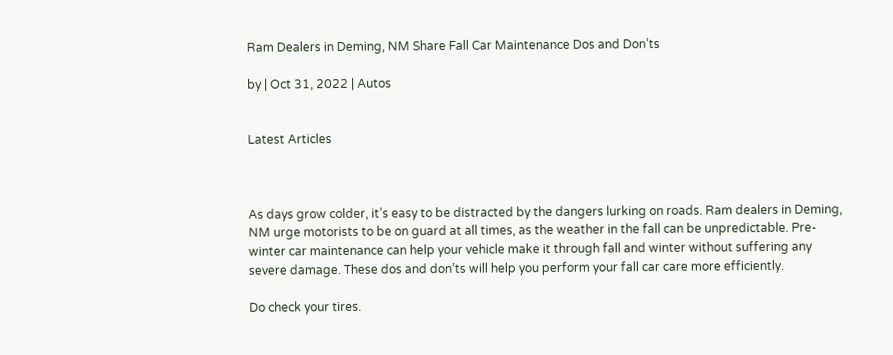Ram Dealers in Deming, NM Share Fall Car Maintenance Dos and Don’ts

by | Oct 31, 2022 | Autos


Latest Articles



As days grow colder, it’s easy to be distracted by the dangers lurking on roads. Ram dealers in Deming, NM urge motorists to be on guard at all times, as the weather in the fall can be unpredictable. Pre-winter car maintenance can help your vehicle make it through fall and winter without suffering any severe damage. These dos and don’ts will help you perform your fall car care more efficiently.

Do check your tires.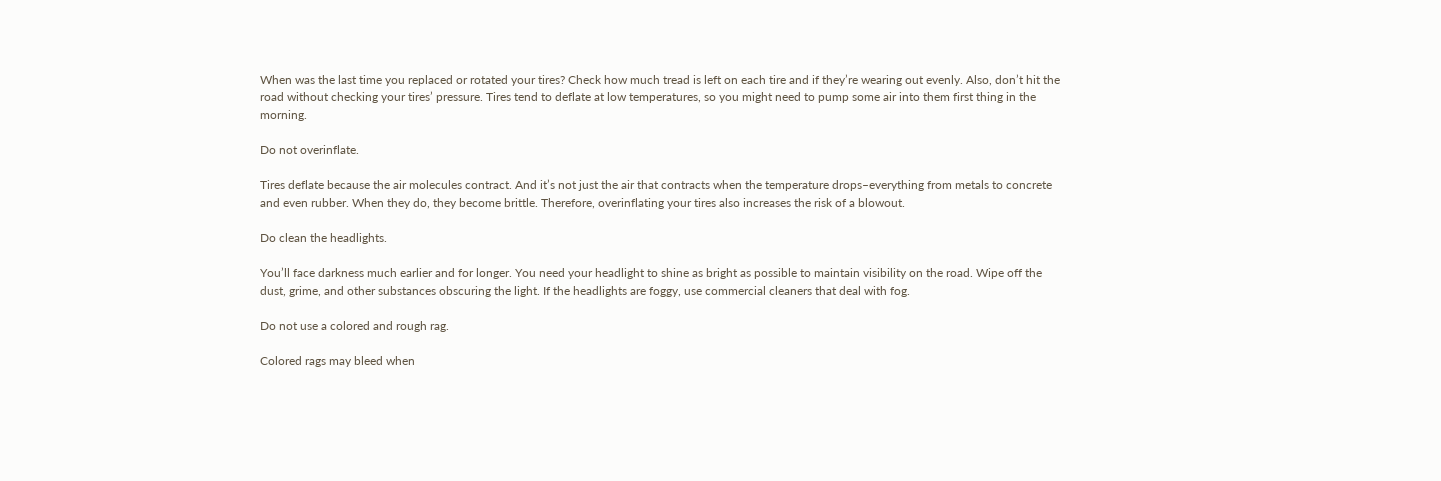When was the last time you replaced or rotated your tires? Check how much tread is left on each tire and if they’re wearing out evenly. Also, don’t hit the road without checking your tires’ pressure. Tires tend to deflate at low temperatures, so you might need to pump some air into them first thing in the morning.

Do not overinflate.

Tires deflate because the air molecules contract. And it’s not just the air that contracts when the temperature drops–everything from metals to concrete and even rubber. When they do, they become brittle. Therefore, overinflating your tires also increases the risk of a blowout.

Do clean the headlights.

You’ll face darkness much earlier and for longer. You need your headlight to shine as bright as possible to maintain visibility on the road. Wipe off the dust, grime, and other substances obscuring the light. If the headlights are foggy, use commercial cleaners that deal with fog.

Do not use a colored and rough rag.

Colored rags may bleed when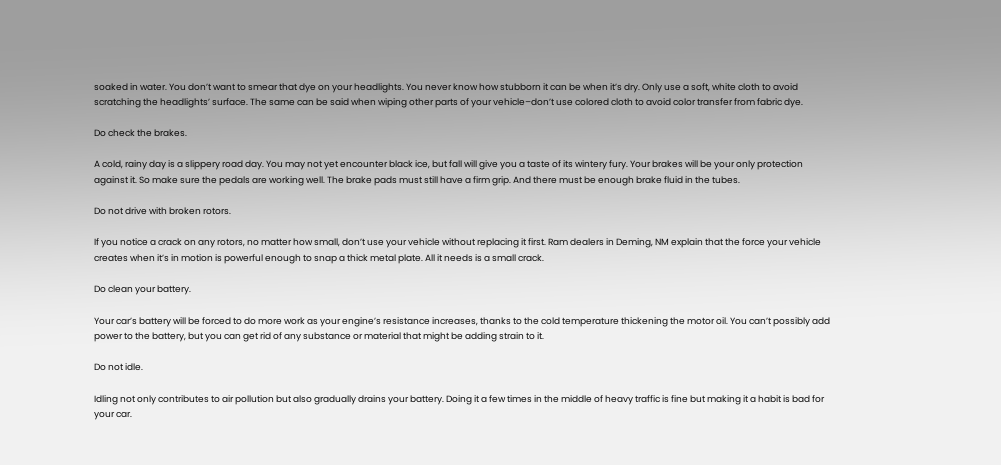soaked in water. You don’t want to smear that dye on your headlights. You never know how stubborn it can be when it’s dry. Only use a soft, white cloth to avoid scratching the headlights’ surface. The same can be said when wiping other parts of your vehicle–don’t use colored cloth to avoid color transfer from fabric dye.

Do check the brakes.

A cold, rainy day is a slippery road day. You may not yet encounter black ice, but fall will give you a taste of its wintery fury. Your brakes will be your only protection against it. So make sure the pedals are working well. The brake pads must still have a firm grip. And there must be enough brake fluid in the tubes.

Do not drive with broken rotors.

If you notice a crack on any rotors, no matter how small, don’t use your vehicle without replacing it first. Ram dealers in Deming, NM explain that the force your vehicle creates when it’s in motion is powerful enough to snap a thick metal plate. All it needs is a small crack.

Do clean your battery.

Your car’s battery will be forced to do more work as your engine’s resistance increases, thanks to the cold temperature thickening the motor oil. You can’t possibly add power to the battery, but you can get rid of any substance or material that might be adding strain to it.

Do not idle.

Idling not only contributes to air pollution but also gradually drains your battery. Doing it a few times in the middle of heavy traffic is fine but making it a habit is bad for your car.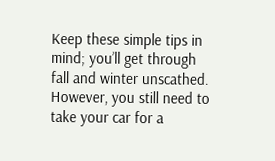Keep these simple tips in mind; you’ll get through fall and winter unscathed. However, you still need to take your car for a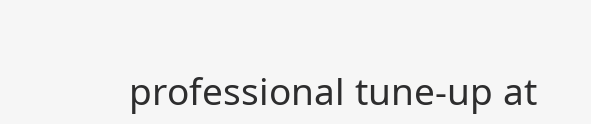professional tune-up at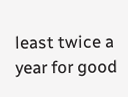least twice a year for good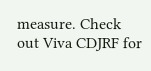measure. Check out Viva CDJRF for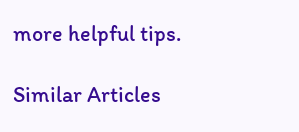more helpful tips.

Similar Articles